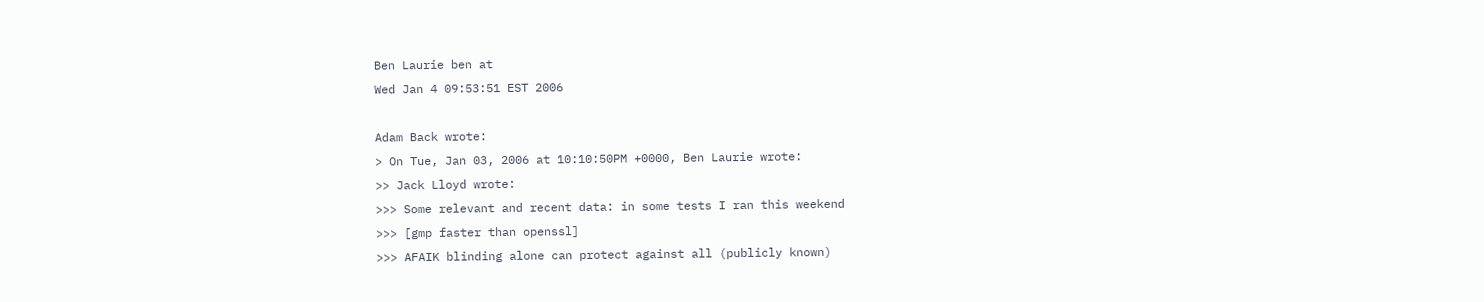Ben Laurie ben at
Wed Jan 4 09:53:51 EST 2006

Adam Back wrote:
> On Tue, Jan 03, 2006 at 10:10:50PM +0000, Ben Laurie wrote:
>> Jack Lloyd wrote:
>>> Some relevant and recent data: in some tests I ran this weekend
>>> [gmp faster than openssl]
>>> AFAIK blinding alone can protect against all (publicly known)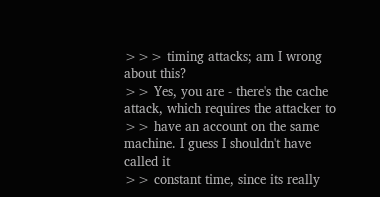>>> timing attacks; am I wrong about this?
>> Yes, you are - there's the cache attack, which requires the attacker to
>> have an account on the same machine. I guess I shouldn't have called it
>> constant time, since its really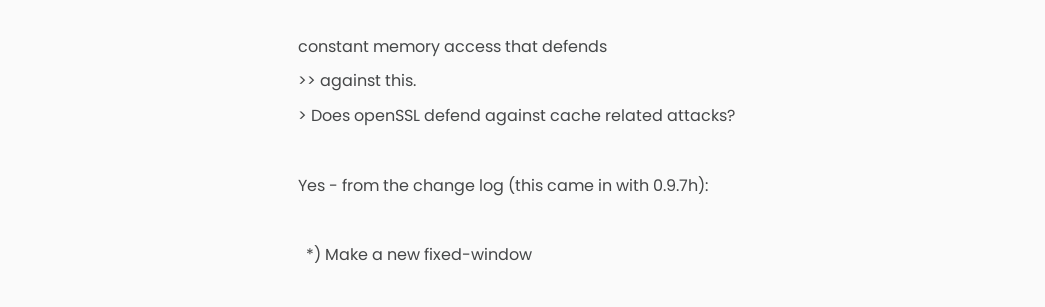constant memory access that defends
>> against this.
> Does openSSL defend against cache related attacks?

Yes - from the change log (this came in with 0.9.7h):

  *) Make a new fixed-window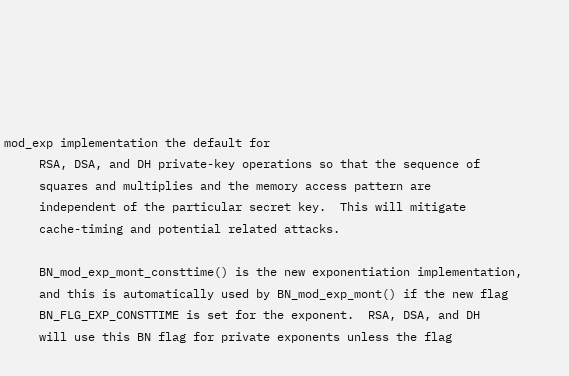mod_exp implementation the default for
     RSA, DSA, and DH private-key operations so that the sequence of
     squares and multiplies and the memory access pattern are
     independent of the particular secret key.  This will mitigate
     cache-timing and potential related attacks.

     BN_mod_exp_mont_consttime() is the new exponentiation implementation,
     and this is automatically used by BN_mod_exp_mont() if the new flag
     BN_FLG_EXP_CONSTTIME is set for the exponent.  RSA, DSA, and DH
     will use this BN flag for private exponents unless the flag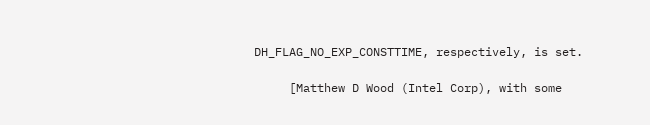DH_FLAG_NO_EXP_CONSTTIME, respectively, is set.

     [Matthew D Wood (Intel Corp), with some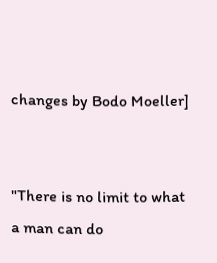changes by Bodo Moeller]


"There is no limit to what a man can do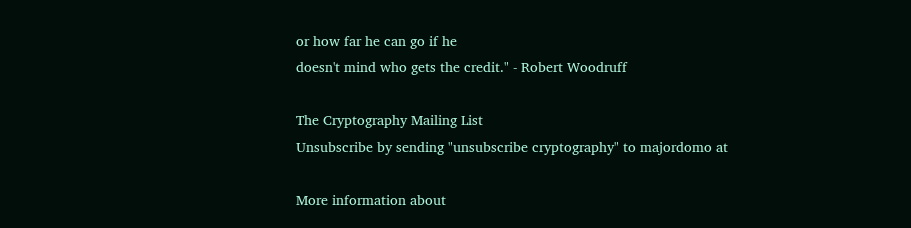or how far he can go if he
doesn't mind who gets the credit." - Robert Woodruff

The Cryptography Mailing List
Unsubscribe by sending "unsubscribe cryptography" to majordomo at

More information about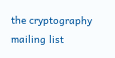the cryptography mailing list